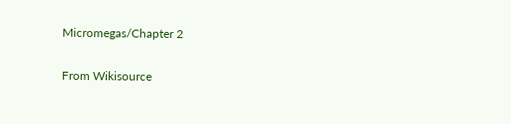Micromegas/Chapter 2

From Wikisource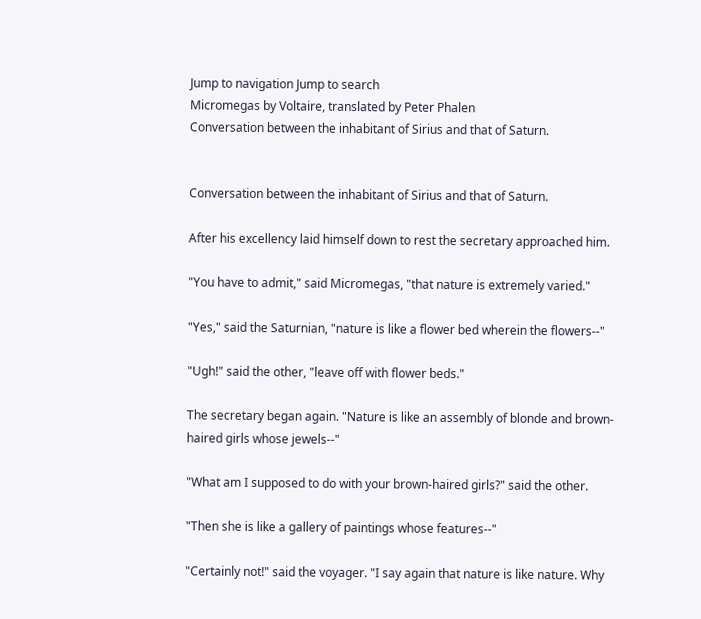Jump to navigation Jump to search
Micromegas by Voltaire, translated by Peter Phalen
Conversation between the inhabitant of Sirius and that of Saturn.


Conversation between the inhabitant of Sirius and that of Saturn.

After his excellency laid himself down to rest the secretary approached him.

"You have to admit," said Micromegas, "that nature is extremely varied."

"Yes," said the Saturnian, "nature is like a flower bed wherein the flowers--"

"Ugh!" said the other, "leave off with flower beds."

The secretary began again. "Nature is like an assembly of blonde and brown-haired girls whose jewels--"

"What am I supposed to do with your brown-haired girls?" said the other.

"Then she is like a gallery of paintings whose features--"

"Certainly not!" said the voyager. "I say again that nature is like nature. Why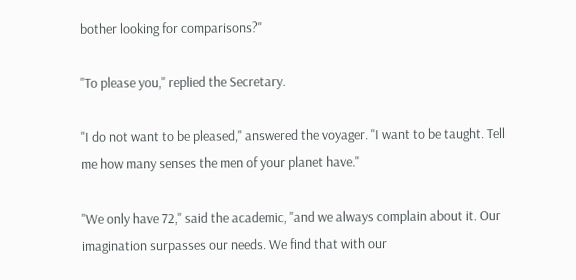bother looking for comparisons?"

"To please you," replied the Secretary.

"I do not want to be pleased," answered the voyager. "I want to be taught. Tell me how many senses the men of your planet have."

"We only have 72," said the academic, "and we always complain about it. Our imagination surpasses our needs. We find that with our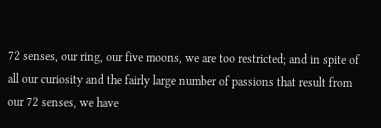72 senses, our ring, our five moons, we are too restricted; and in spite of all our curiosity and the fairly large number of passions that result from our 72 senses, we have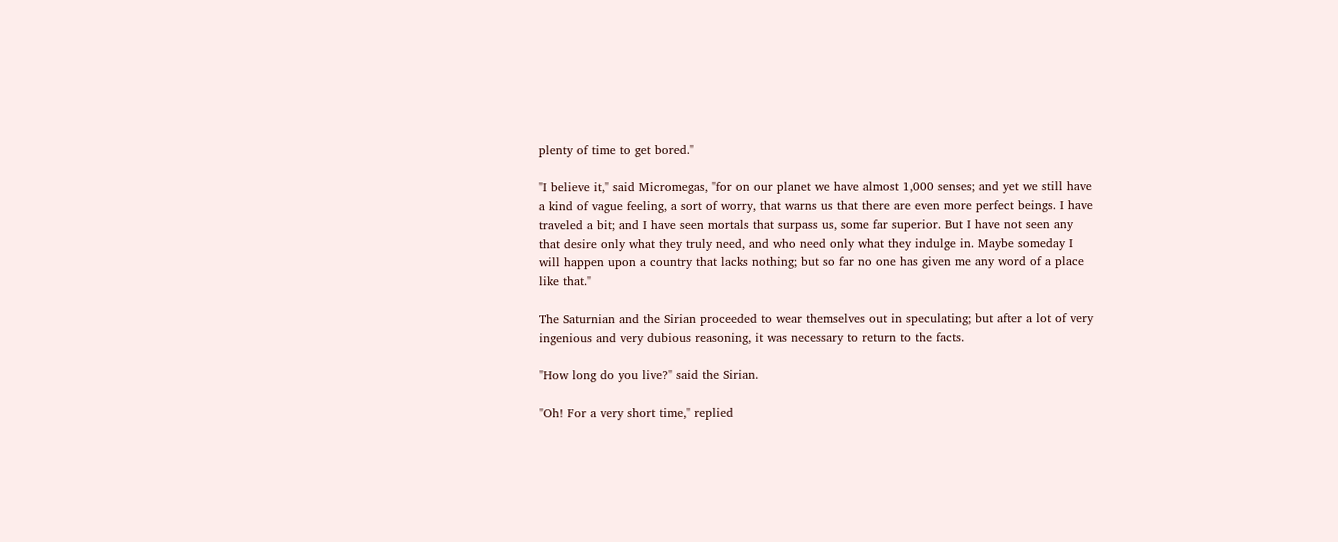plenty of time to get bored."

"I believe it," said Micromegas, "for on our planet we have almost 1,000 senses; and yet we still have a kind of vague feeling, a sort of worry, that warns us that there are even more perfect beings. I have traveled a bit; and I have seen mortals that surpass us, some far superior. But I have not seen any that desire only what they truly need, and who need only what they indulge in. Maybe someday I will happen upon a country that lacks nothing; but so far no one has given me any word of a place like that."

The Saturnian and the Sirian proceeded to wear themselves out in speculating; but after a lot of very ingenious and very dubious reasoning, it was necessary to return to the facts.

"How long do you live?" said the Sirian.

"Oh! For a very short time," replied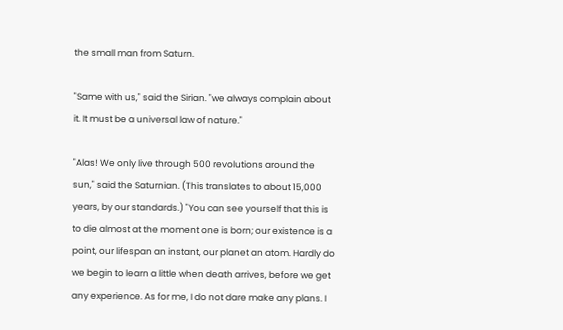the small man from Saturn.

"Same with us," said the Sirian. "we always complain about it. It must be a universal law of nature."

"Alas! We only live through 500 revolutions around the sun," said the Saturnian. (This translates to about 15,000 years, by our standards.) "You can see yourself that this is to die almost at the moment one is born; our existence is a point, our lifespan an instant, our planet an atom. Hardly do we begin to learn a little when death arrives, before we get any experience. As for me, I do not dare make any plans. I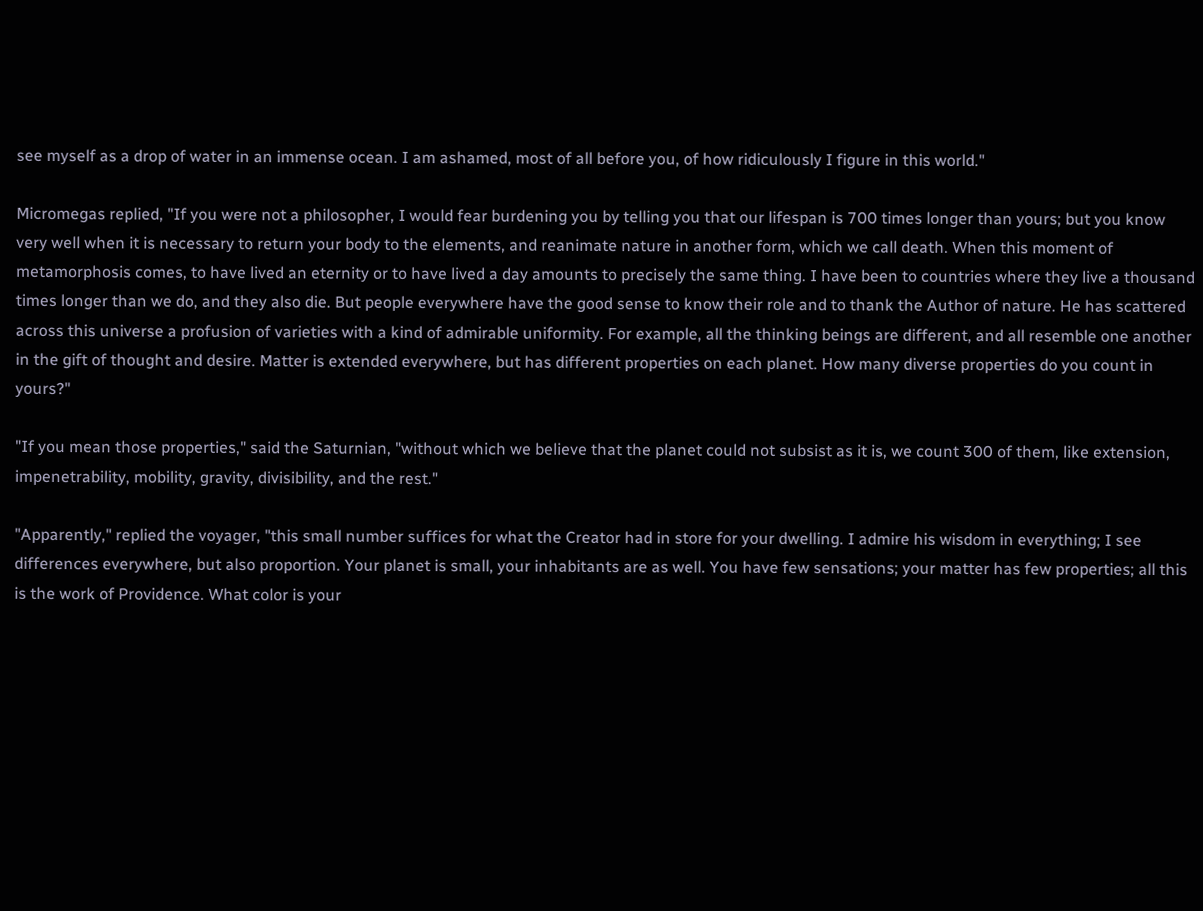see myself as a drop of water in an immense ocean. I am ashamed, most of all before you, of how ridiculously I figure in this world."

Micromegas replied, "If you were not a philosopher, I would fear burdening you by telling you that our lifespan is 700 times longer than yours; but you know very well when it is necessary to return your body to the elements, and reanimate nature in another form, which we call death. When this moment of metamorphosis comes, to have lived an eternity or to have lived a day amounts to precisely the same thing. I have been to countries where they live a thousand times longer than we do, and they also die. But people everywhere have the good sense to know their role and to thank the Author of nature. He has scattered across this universe a profusion of varieties with a kind of admirable uniformity. For example, all the thinking beings are different, and all resemble one another in the gift of thought and desire. Matter is extended everywhere, but has different properties on each planet. How many diverse properties do you count in yours?"

"If you mean those properties," said the Saturnian, "without which we believe that the planet could not subsist as it is, we count 300 of them, like extension, impenetrability, mobility, gravity, divisibility, and the rest."

"Apparently," replied the voyager, "this small number suffices for what the Creator had in store for your dwelling. I admire his wisdom in everything; I see differences everywhere, but also proportion. Your planet is small, your inhabitants are as well. You have few sensations; your matter has few properties; all this is the work of Providence. What color is your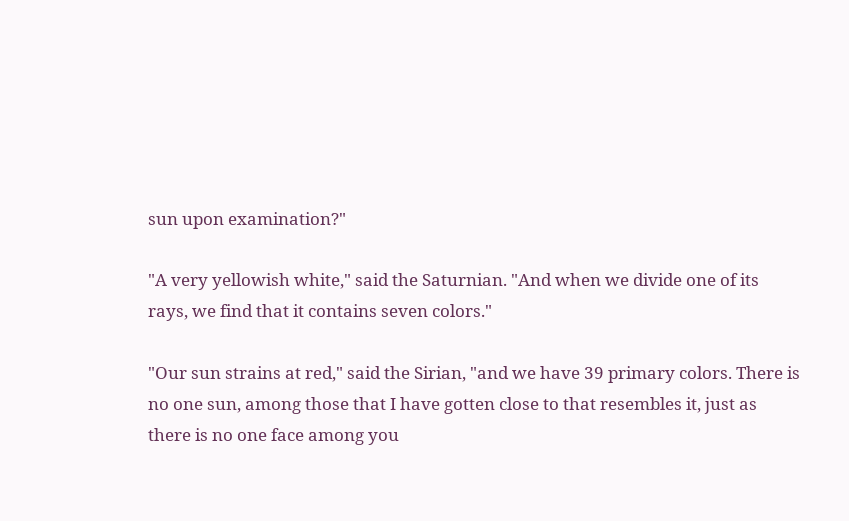sun upon examination?"

"A very yellowish white," said the Saturnian. "And when we divide one of its rays, we find that it contains seven colors."

"Our sun strains at red," said the Sirian, "and we have 39 primary colors. There is no one sun, among those that I have gotten close to that resembles it, just as there is no one face among you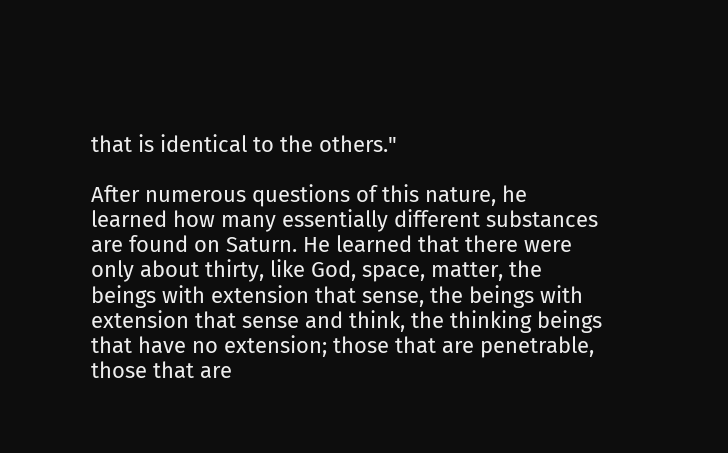that is identical to the others."

After numerous questions of this nature, he learned how many essentially different substances are found on Saturn. He learned that there were only about thirty, like God, space, matter, the beings with extension that sense, the beings with extension that sense and think, the thinking beings that have no extension; those that are penetrable, those that are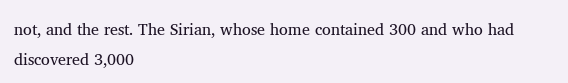not, and the rest. The Sirian, whose home contained 300 and who had discovered 3,000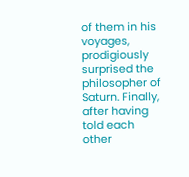of them in his voyages, prodigiously surprised the philosopher of Saturn. Finally, after having told each other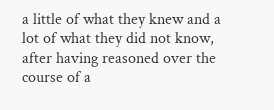a little of what they knew and a lot of what they did not know, after having reasoned over the course of a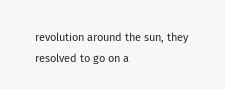revolution around the sun, they resolved to go on a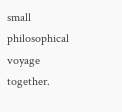small philosophical voyage together.